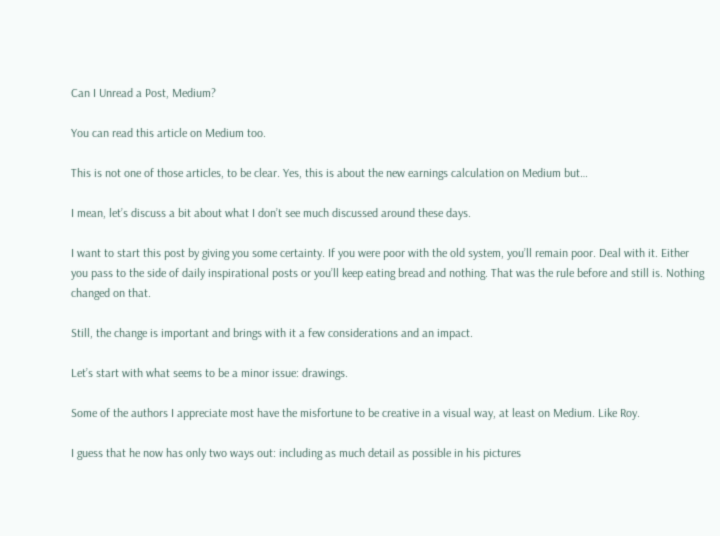Can I Unread a Post, Medium?

You can read this article on Medium too.

This is not one of those articles, to be clear. Yes, this is about the new earnings calculation on Medium but…

I mean, let’s discuss a bit about what I don’t see much discussed around these days.

I want to start this post by giving you some certainty. If you were poor with the old system, you’ll remain poor. Deal with it. Either you pass to the side of daily inspirational posts or you’ll keep eating bread and nothing. That was the rule before and still is. Nothing changed on that.

Still, the change is important and brings with it a few considerations and an impact.

Let’s start with what seems to be a minor issue: drawings.

Some of the authors I appreciate most have the misfortune to be creative in a visual way, at least on Medium. Like Roy.

I guess that he now has only two ways out: including as much detail as possible in his pictures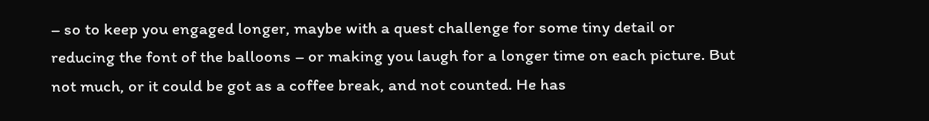– so to keep you engaged longer, maybe with a quest challenge for some tiny detail or reducing the font of the balloons – or making you laugh for a longer time on each picture. But not much, or it could be got as a coffee break, and not counted. He has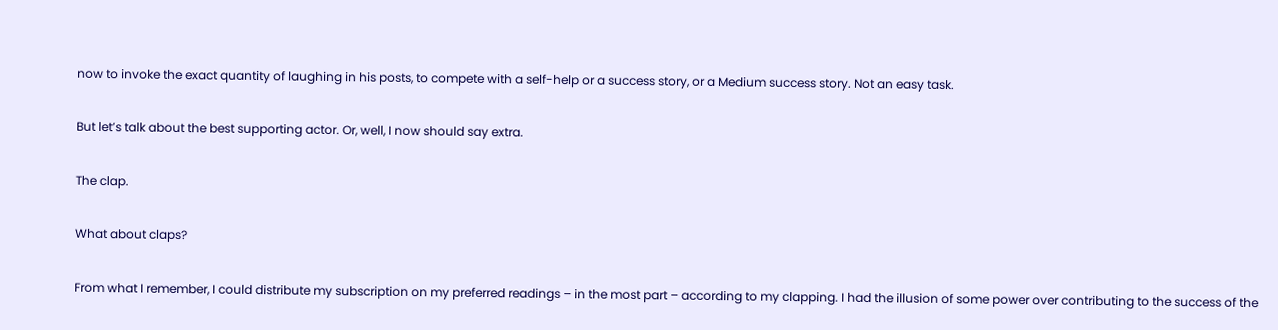now to invoke the exact quantity of laughing in his posts, to compete with a self-help or a success story, or a Medium success story. Not an easy task.

But let’s talk about the best supporting actor. Or, well, I now should say extra.

The clap.

What about claps?

From what I remember, I could distribute my subscription on my preferred readings – in the most part – according to my clapping. I had the illusion of some power over contributing to the success of the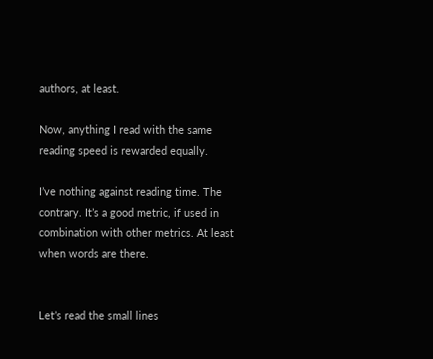authors, at least.

Now, anything I read with the same reading speed is rewarded equally.

I’ve nothing against reading time. The contrary. It’s a good metric, if used in combination with other metrics. At least when words are there.


Let’s read the small lines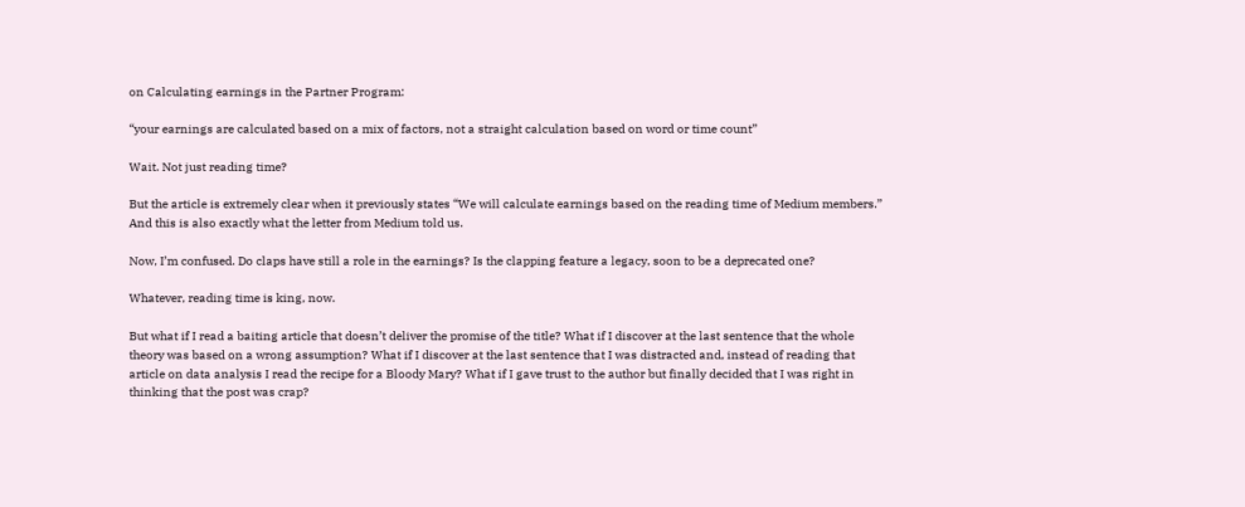on Calculating earnings in the Partner Program:

“your earnings are calculated based on a mix of factors, not a straight calculation based on word or time count”

Wait. Not just reading time?

But the article is extremely clear when it previously states “We will calculate earnings based on the reading time of Medium members.” And this is also exactly what the letter from Medium told us.

Now, I’m confused. Do claps have still a role in the earnings? Is the clapping feature a legacy, soon to be a deprecated one?

Whatever, reading time is king, now.

But what if I read a baiting article that doesn’t deliver the promise of the title? What if I discover at the last sentence that the whole theory was based on a wrong assumption? What if I discover at the last sentence that I was distracted and, instead of reading that article on data analysis I read the recipe for a Bloody Mary? What if I gave trust to the author but finally decided that I was right in thinking that the post was crap?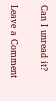Can I unread it?

Leave a Comment